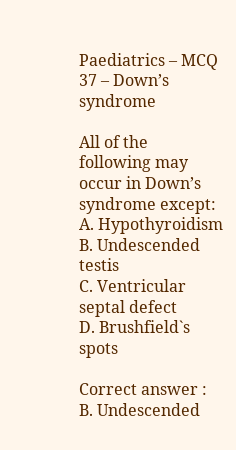Paediatrics – MCQ 37 – Down’s syndrome

All of the following may occur in Down’s syndrome except:
A. Hypothyroidism
B. Undescended testis
C. Ventricular septal defect
D. Brushfield`s spots

Correct answer : B. Undescended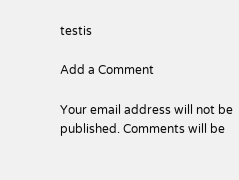testis

Add a Comment

Your email address will not be published. Comments will be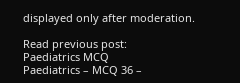displayed only after moderation.

Read previous post:
Paediatrics MCQ
Paediatrics – MCQ 36 –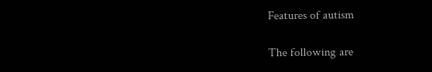Features of autism

The following are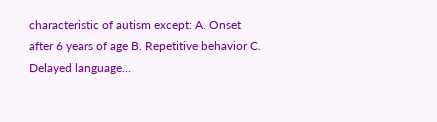characteristic of autism except: A. Onset after 6 years of age B. Repetitive behavior C. Delayed language...